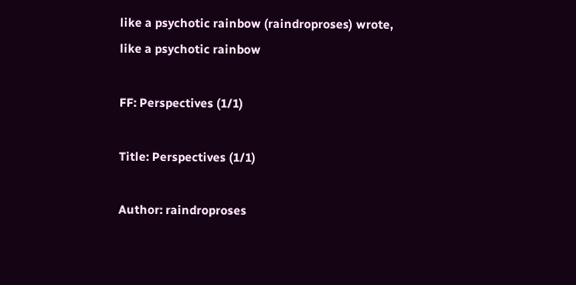like a psychotic rainbow (raindroproses) wrote,
like a psychotic rainbow

FF: Perspectives (1/1)

Title: Perspectives (1/1)

Author: raindroproses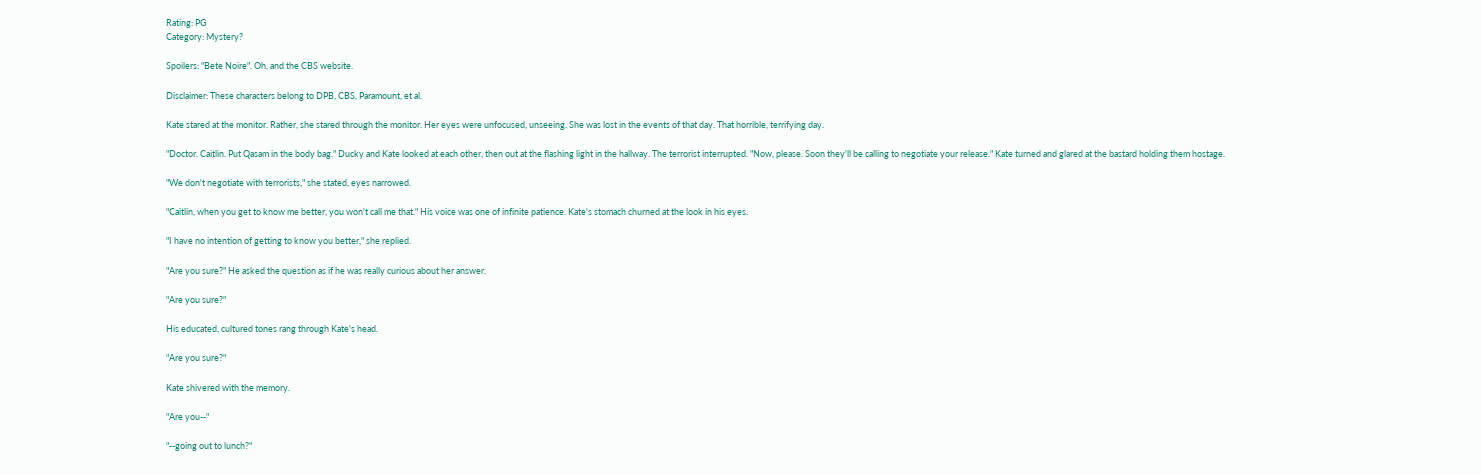Rating: PG
Category: Mystery?

Spoilers: "Bete Noire". Oh, and the CBS website.

Disclaimer: These characters belong to DPB, CBS, Paramount, et al.

Kate stared at the monitor. Rather, she stared through the monitor. Her eyes were unfocused, unseeing. She was lost in the events of that day. That horrible, terrifying day.

"Doctor. Caitlin. Put Qasam in the body bag." Ducky and Kate looked at each other, then out at the flashing light in the hallway. The terrorist interrupted. "Now, please. Soon they'll be calling to negotiate your release." Kate turned and glared at the bastard holding them hostage.

"We don't negotiate with terrorists," she stated, eyes narrowed.

"Caitlin, when you get to know me better, you won't call me that." His voice was one of infinite patience. Kate's stomach churned at the look in his eyes.

"I have no intention of getting to know you better," she replied.

"Are you sure?" He asked the question as if he was really curious about her answer.

"Are you sure?"

His educated, cultured tones rang through Kate's head.

"Are you sure?"

Kate shivered with the memory.

"Are you--"

"--going out to lunch?"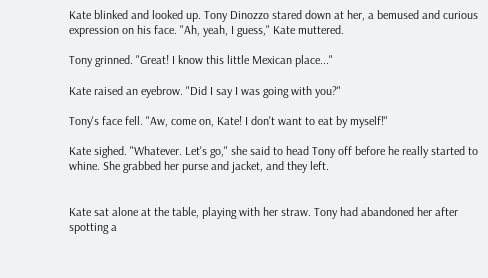Kate blinked and looked up. Tony Dinozzo stared down at her, a bemused and curious expression on his face. "Ah, yeah, I guess," Kate muttered.

Tony grinned. "Great! I know this little Mexican place..."

Kate raised an eyebrow. "Did I say I was going with you?"

Tony's face fell. "Aw, come on, Kate! I don't want to eat by myself!"

Kate sighed. "Whatever. Let's go," she said to head Tony off before he really started to whine. She grabbed her purse and jacket, and they left.


Kate sat alone at the table, playing with her straw. Tony had abandoned her after spotting a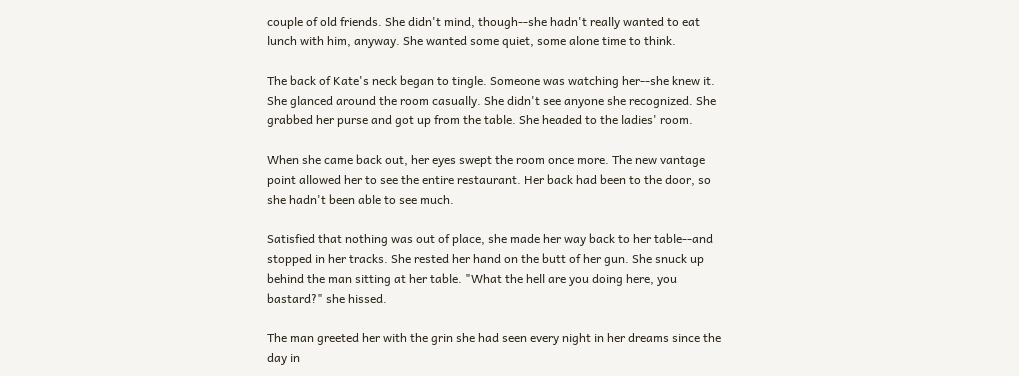couple of old friends. She didn't mind, though--she hadn't really wanted to eat lunch with him, anyway. She wanted some quiet, some alone time to think.

The back of Kate's neck began to tingle. Someone was watching her--she knew it. She glanced around the room casually. She didn't see anyone she recognized. She grabbed her purse and got up from the table. She headed to the ladies' room.

When she came back out, her eyes swept the room once more. The new vantage point allowed her to see the entire restaurant. Her back had been to the door, so she hadn't been able to see much.

Satisfied that nothing was out of place, she made her way back to her table--and stopped in her tracks. She rested her hand on the butt of her gun. She snuck up behind the man sitting at her table. "What the hell are you doing here, you bastard?" she hissed.

The man greeted her with the grin she had seen every night in her dreams since the day in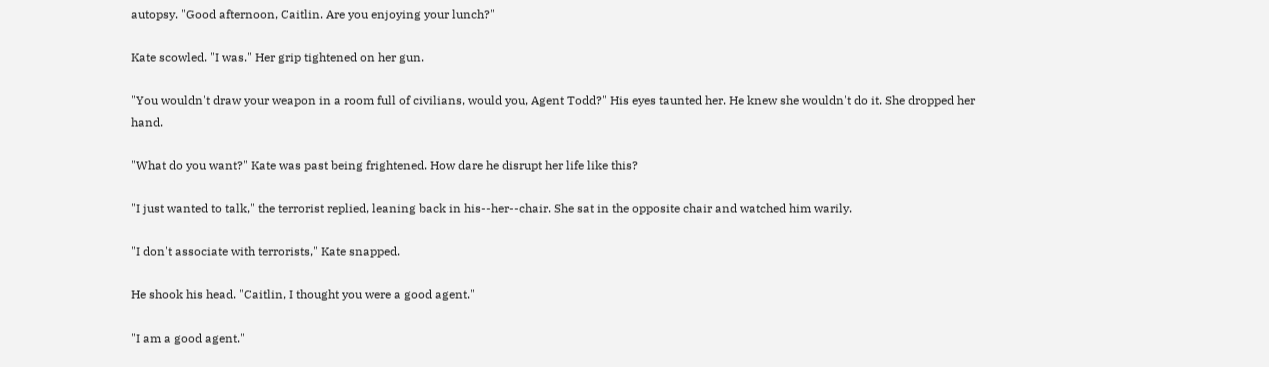autopsy. "Good afternoon, Caitlin. Are you enjoying your lunch?"

Kate scowled. "I was." Her grip tightened on her gun.

"You wouldn't draw your weapon in a room full of civilians, would you, Agent Todd?" His eyes taunted her. He knew she wouldn't do it. She dropped her hand.

"What do you want?" Kate was past being frightened. How dare he disrupt her life like this?

"I just wanted to talk," the terrorist replied, leaning back in his--her--chair. She sat in the opposite chair and watched him warily.

"I don't associate with terrorists," Kate snapped.

He shook his head. "Caitlin, I thought you were a good agent."

"I am a good agent."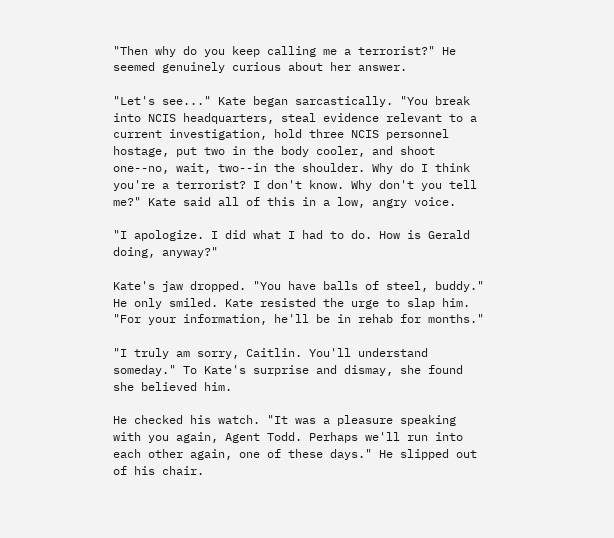"Then why do you keep calling me a terrorist?" He seemed genuinely curious about her answer.

"Let's see..." Kate began sarcastically. "You break into NCIS headquarters, steal evidence relevant to a current investigation, hold three NCIS personnel hostage, put two in the body cooler, and shoot one--no, wait, two--in the shoulder. Why do I think you're a terrorist? I don't know. Why don't you tell me?" Kate said all of this in a low, angry voice.

"I apologize. I did what I had to do. How is Gerald doing, anyway?"

Kate's jaw dropped. "You have balls of steel, buddy." He only smiled. Kate resisted the urge to slap him. "For your information, he'll be in rehab for months."

"I truly am sorry, Caitlin. You'll understand someday." To Kate's surprise and dismay, she found she believed him.

He checked his watch. "It was a pleasure speaking with you again, Agent Todd. Perhaps we'll run into each other again, one of these days." He slipped out of his chair.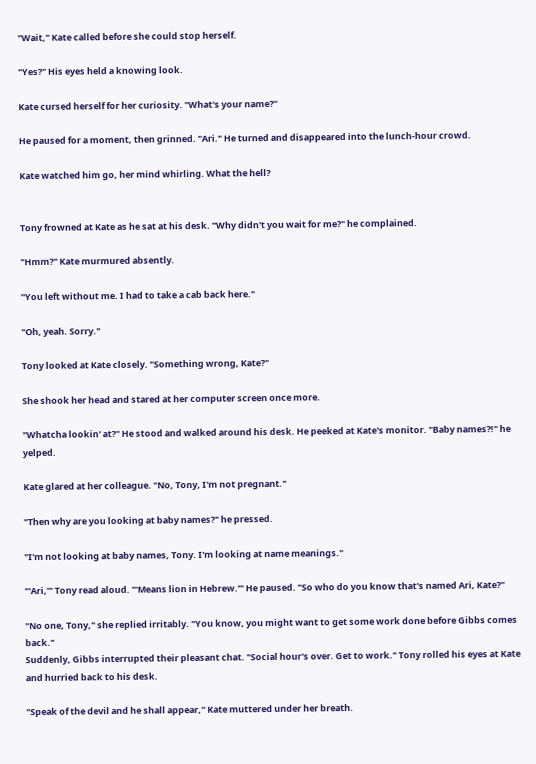"Wait," Kate called before she could stop herself.

"Yes?" His eyes held a knowing look.

Kate cursed herself for her curiosity. "What's your name?"

He paused for a moment, then grinned. "Ari." He turned and disappeared into the lunch-hour crowd.

Kate watched him go, her mind whirling. What the hell?


Tony frowned at Kate as he sat at his desk. "Why didn't you wait for me?" he complained.

"Hmm?" Kate murmured absently.

"You left without me. I had to take a cab back here."

"Oh, yeah. Sorry."

Tony looked at Kate closely. "Something wrong, Kate?"

She shook her head and stared at her computer screen once more.

"Whatcha lookin' at?" He stood and walked around his desk. He peeked at Kate's monitor. "Baby names?!" he yelped.

Kate glared at her colleague. "No, Tony, I'm not pregnant."

"Then why are you looking at baby names?" he pressed.

"I'm not looking at baby names, Tony. I'm looking at name meanings."

"'Ari,'" Tony read aloud. "'Means lion in Hebrew.'" He paused. "So who do you know that's named Ari, Kate?"

"No one, Tony," she replied irritably. "You know, you might want to get some work done before Gibbs comes back."
Suddenly, Gibbs interrupted their pleasant chat. "Social hour's over. Get to work." Tony rolled his eyes at Kate and hurried back to his desk.

"Speak of the devil and he shall appear," Kate muttered under her breath.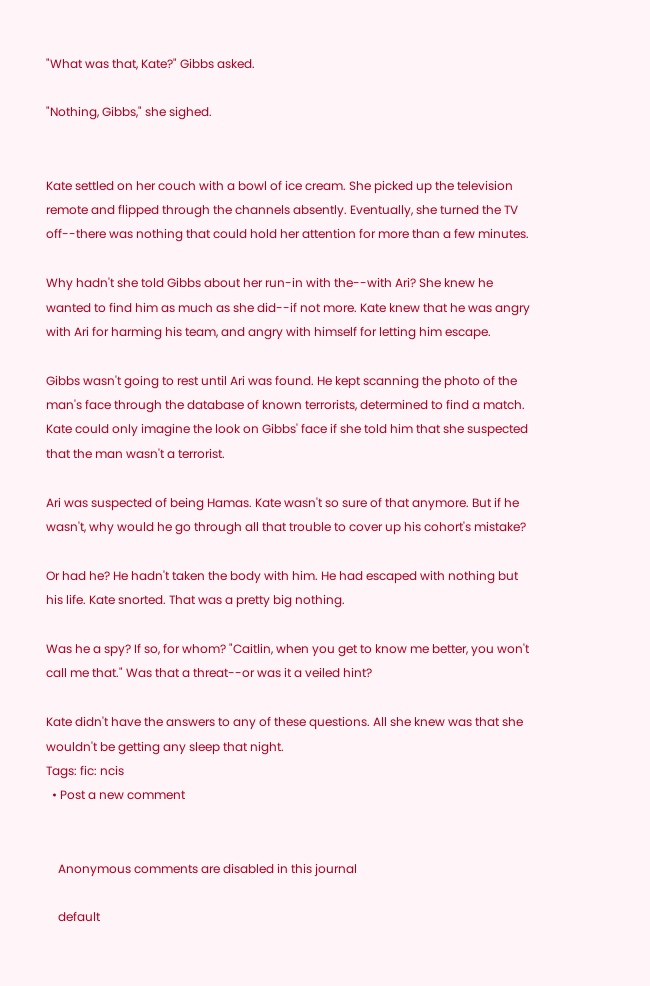"What was that, Kate?" Gibbs asked.

"Nothing, Gibbs," she sighed.


Kate settled on her couch with a bowl of ice cream. She picked up the television remote and flipped through the channels absently. Eventually, she turned the TV off--there was nothing that could hold her attention for more than a few minutes.

Why hadn't she told Gibbs about her run-in with the--with Ari? She knew he wanted to find him as much as she did--if not more. Kate knew that he was angry with Ari for harming his team, and angry with himself for letting him escape.

Gibbs wasn't going to rest until Ari was found. He kept scanning the photo of the man's face through the database of known terrorists, determined to find a match. Kate could only imagine the look on Gibbs' face if she told him that she suspected that the man wasn't a terrorist.

Ari was suspected of being Hamas. Kate wasn't so sure of that anymore. But if he wasn't, why would he go through all that trouble to cover up his cohort's mistake?

Or had he? He hadn't taken the body with him. He had escaped with nothing but his life. Kate snorted. That was a pretty big nothing.

Was he a spy? If so, for whom? "Caitlin, when you get to know me better, you won't call me that." Was that a threat--or was it a veiled hint?

Kate didn't have the answers to any of these questions. All she knew was that she wouldn't be getting any sleep that night.
Tags: fic: ncis
  • Post a new comment


    Anonymous comments are disabled in this journal

    default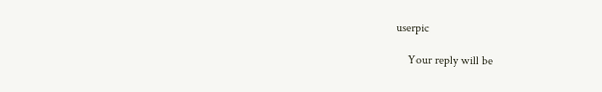userpic

    Your reply will be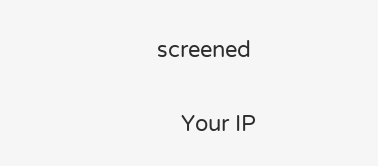screened

    Your IP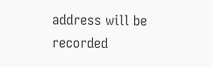address will be recorded